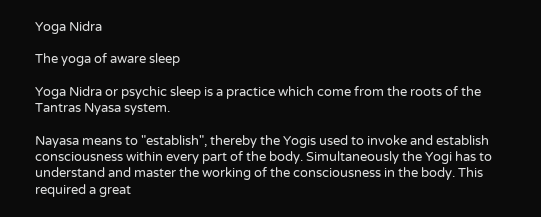Yoga Nidra

The yoga of aware sleep

Yoga Nidra or psychic sleep is a practice which come from the roots of the Tantras Nyasa system.

Nayasa means to "establish", thereby the Yogis used to invoke and establish consciousness within every part of the body. Simultaneously the Yogi has to understand and master the working of the consciousness in the body. This required a great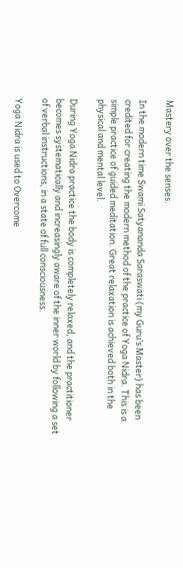Mastery over the senses.

In the modern time Swami Satyananda Saraswati (my Guru’s Master) has been credited for creating the modern method of the practice of Yoga Nidra. This is a simple practice of guided meditation. Great relaxation is achieved both in the physical and mental level.

During Yoga Nidra practice the body is completely relaxed, and the practitioner becomes systematically and increasingly aware of the inner world by following a set of verbal instructions, in a state of full consciousness.

Yoga Nidra is used to Overcome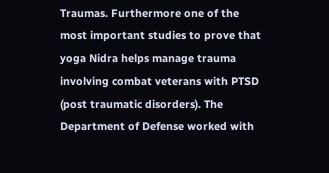Traumas. Furthermore one of the most important studies to prove that yoga Nidra helps manage trauma involving combat veterans with PTSD (post traumatic disorders). The Department of Defense worked with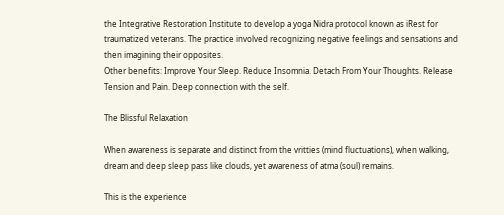the Integrative Restoration Institute to develop a yoga Nidra protocol known as iRest for traumatized veterans. The practice involved recognizing negative feelings and sensations and then imagining their opposites.
Other benefits: Improve Your Sleep. Reduce Insomnia. Detach From Your Thoughts. Release Tension and Pain. Deep connection with the self.

The Blissful Relaxation

When awareness is separate and distinct from the vritties (mind fluctuations), when walking, dream and deep sleep pass like clouds, yet awareness of atma (soul) remains.

This is the experience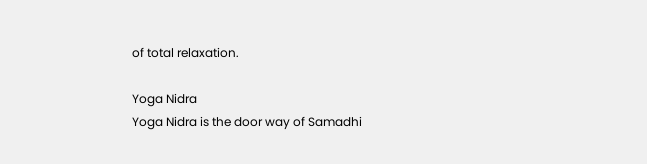of total relaxation.

Yoga Nidra
Yoga Nidra is the door way of Samadhi